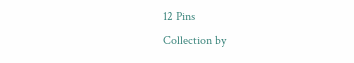12 Pins
Collection by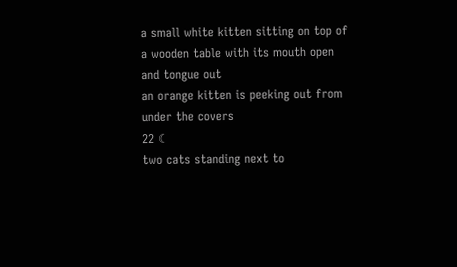a small white kitten sitting on top of a wooden table with its mouth open and tongue out
an orange kitten is peeking out from under the covers
22 ☾
two cats standing next to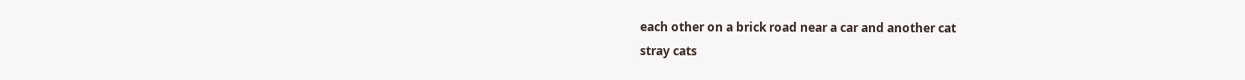each other on a brick road near a car and another cat
stray cats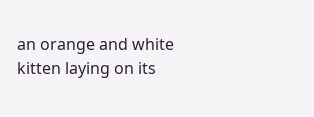an orange and white kitten laying on its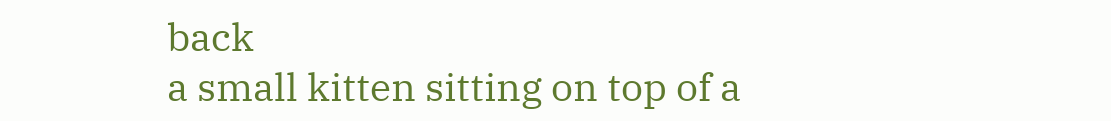back
a small kitten sitting on top of a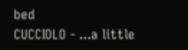bed
CUCCIOLO - ...a little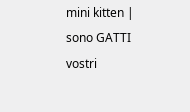mini kitten | sono GATTI vostri